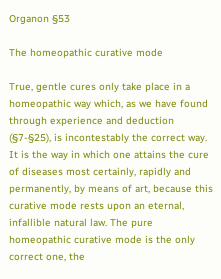Organon §53

The homeopathic curative mode

True, gentle cures only take place in a homeopathic way which, as we have found through experience and deduction (§7-§25), is incontestably the correct way. It is the way in which one attains the cure of diseases most certainly, rapidly and permanently, by means of art, because this curative mode rests upon an eternal, infallible natural law. The pure homeopathic curative mode is the only correct one, the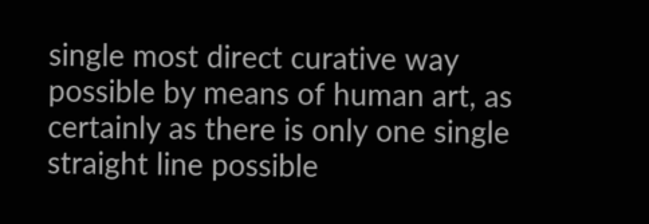single most direct curative way possible by means of human art, as certainly as there is only one single straight line possible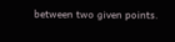between two given points.